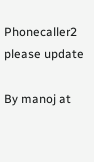Phonecaller2 please update

By manoj at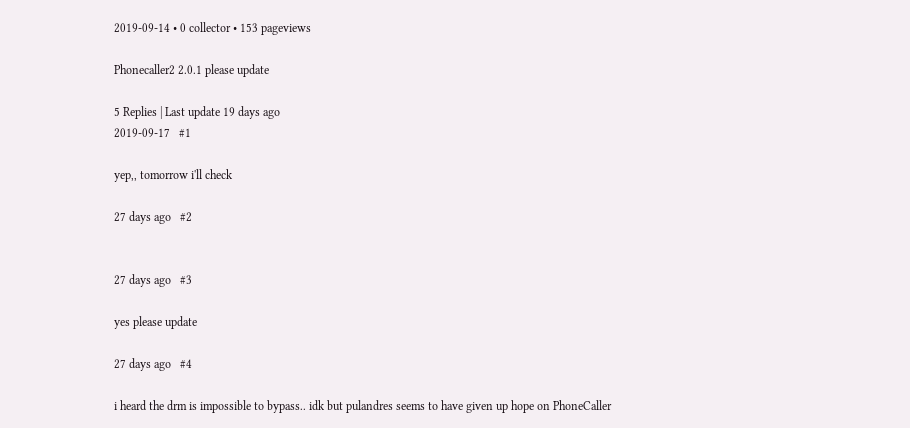2019-09-14 • 0 collector • 153 pageviews

Phonecaller2 2.0.1 please update

5 Replies | Last update 19 days ago
2019-09-17   #1

yep,, tomorrow i'll check

27 days ago   #2


27 days ago   #3

yes please update

27 days ago   #4

i heard the drm is impossible to bypass.. idk but pulandres seems to have given up hope on PhoneCaller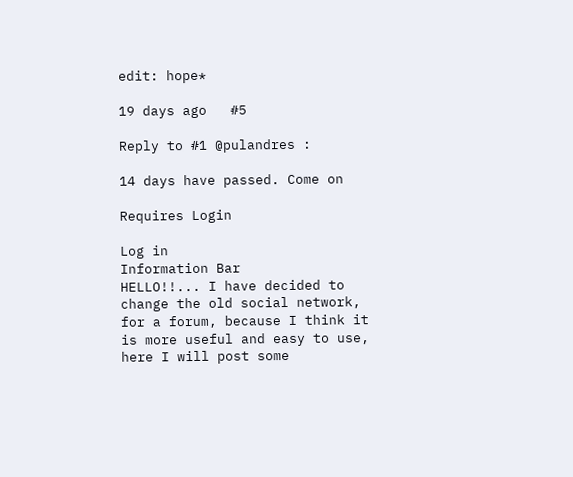edit: hope*

19 days ago   #5

Reply to #1 @pulandres :

14 days have passed. Come on

Requires Login

Log in
Information Bar
HELLO!!... I have decided to change the old social network, for a forum, because I think it is more useful and easy to use, here I will post some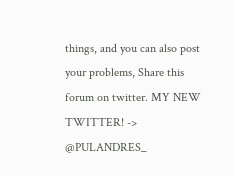things, and you can also post your problems, Share this forum on twitter. MY NEW TWITTER! -> @PULANDRES_